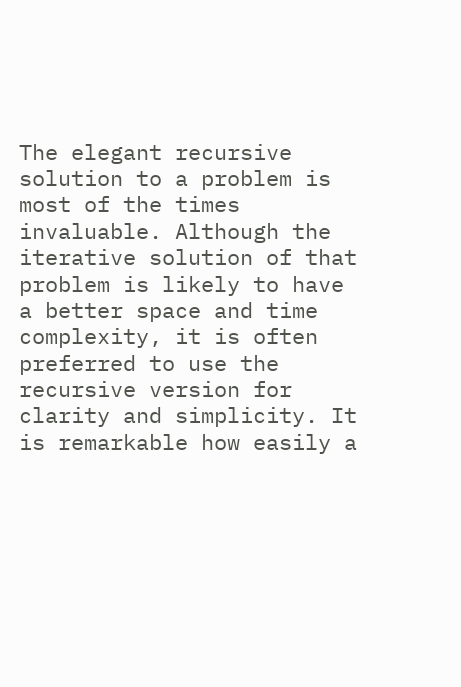The elegant recursive solution to a problem is most of the times invaluable. Although the iterative solution of that problem is likely to have a better space and time complexity, it is often preferred to use the recursive version for clarity and simplicity. It is remarkable how easily a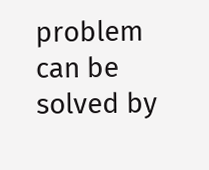problem can be solved by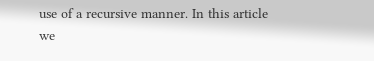use of a recursive manner. In this article we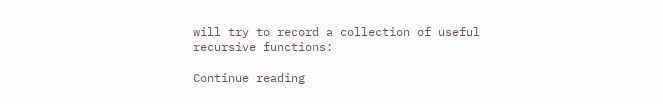will try to record a collection of useful recursive functions:

Continue reading